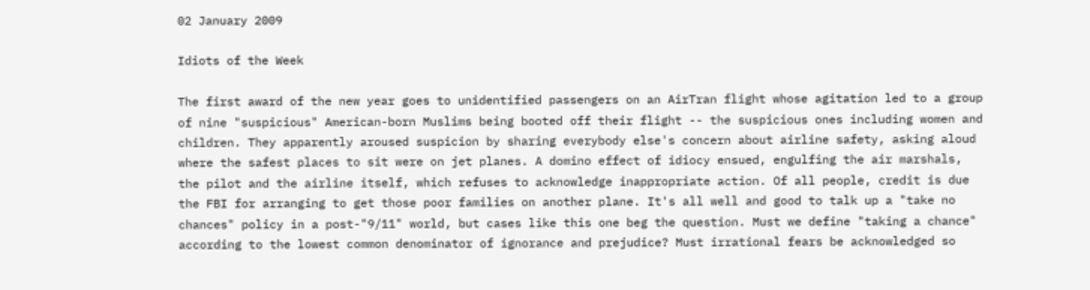02 January 2009

Idiots of the Week

The first award of the new year goes to unidentified passengers on an AirTran flight whose agitation led to a group of nine "suspicious" American-born Muslims being booted off their flight -- the suspicious ones including women and children. They apparently aroused suspicion by sharing everybody else's concern about airline safety, asking aloud where the safest places to sit were on jet planes. A domino effect of idiocy ensued, engulfing the air marshals, the pilot and the airline itself, which refuses to acknowledge inappropriate action. Of all people, credit is due the FBI for arranging to get those poor families on another plane. It's all well and good to talk up a "take no chances" policy in a post-"9/11" world, but cases like this one beg the question. Must we define "taking a chance" according to the lowest common denominator of ignorance and prejudice? Must irrational fears be acknowledged so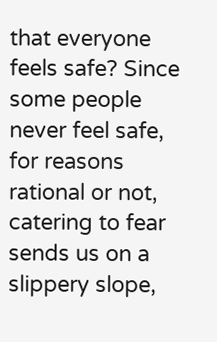that everyone feels safe? Since some people never feel safe, for reasons rational or not, catering to fear sends us on a slippery slope,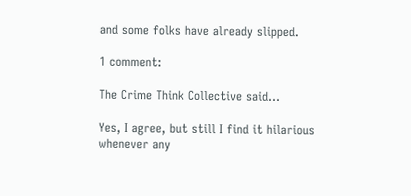and some folks have already slipped.

1 comment:

The Crime Think Collective said...

Yes, I agree, but still I find it hilarious whenever any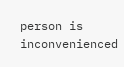person is inconvenienced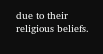due to their religious beliefs.